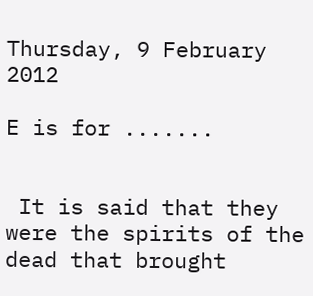Thursday, 9 February 2012

E is for .......


 It is said that they were the spirits of the dead that brought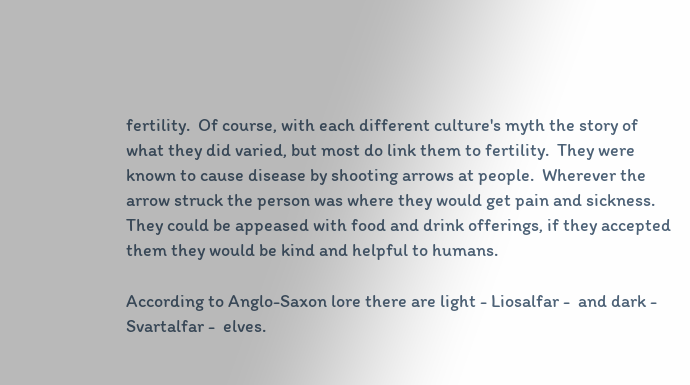fertility.  Of course, with each different culture's myth the story of what they did varied, but most do link them to fertility.  They were known to cause disease by shooting arrows at people.  Wherever the arrow struck the person was where they would get pain and sickness. They could be appeased with food and drink offerings, if they accepted them they would be kind and helpful to humans.

According to Anglo-Saxon lore there are light - Liosalfar -  and dark - Svartalfar -  elves.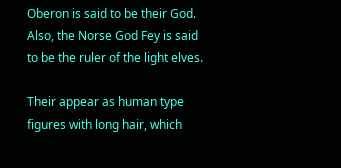Oberon is said to be their God.  Also, the Norse God Fey is said to be the ruler of the light elves.

Their appear as human type figures with long hair, which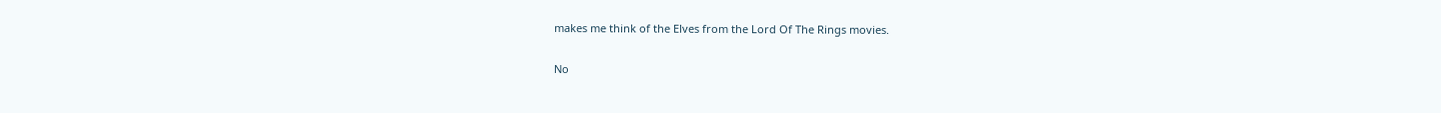makes me think of the Elves from the Lord Of The Rings movies.

No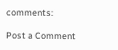comments:

Post a Comment